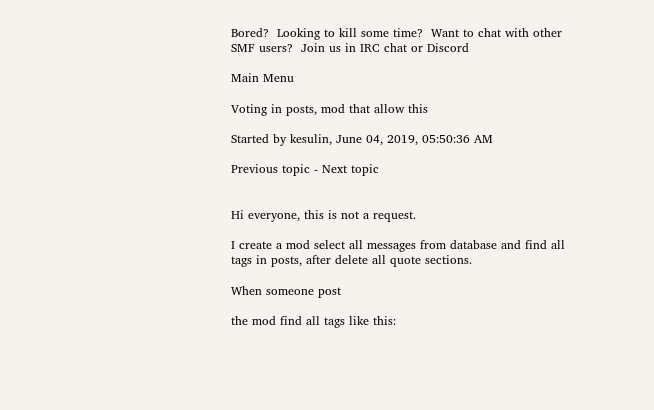Bored?  Looking to kill some time?  Want to chat with other SMF users?  Join us in IRC chat or Discord

Main Menu

Voting in posts, mod that allow this

Started by kesulin, June 04, 2019, 05:50:36 AM

Previous topic - Next topic


Hi everyone, this is not a request.

I create a mod select all messages from database and find all tags in posts, after delete all quote sections.

When someone post

the mod find all tags like this: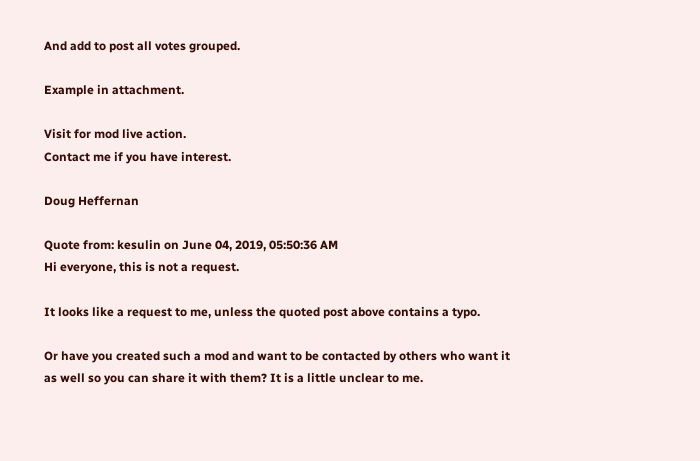And add to post all votes grouped.

Example in attachment.

Visit for mod live action.
Contact me if you have interest.

Doug Heffernan

Quote from: kesulin on June 04, 2019, 05:50:36 AM
Hi everyone, this is not a request.

It looks like a request to me, unless the quoted post above contains a typo.

Or have you created such a mod and want to be contacted by others who want it as well so you can share it with them? It is a little unclear to me.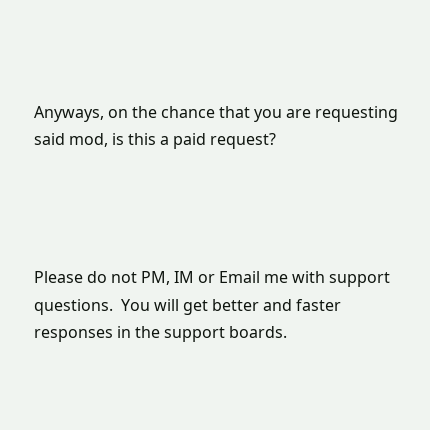Anyways, on the chance that you are requesting said mod, is this a paid request?




Please do not PM, IM or Email me with support questions.  You will get better and faster responses in the support boards.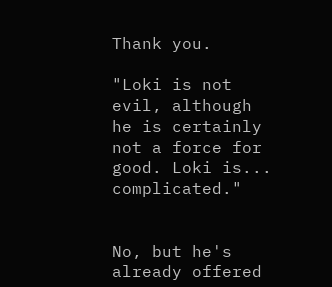Thank you.

"Loki is not evil, although he is certainly not a force for good. Loki is... complicated."


No, but he's already offered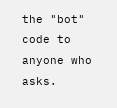the "bot" code to anyone who asks.